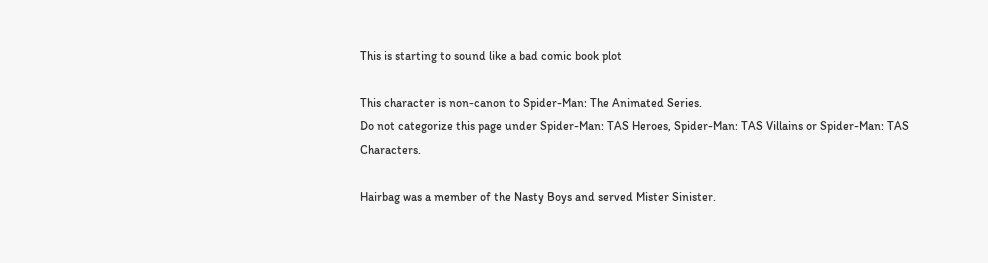This is starting to sound like a bad comic book plot

This character is non-canon to Spider-Man: The Animated Series.
Do not categorize this page under Spider-Man: TAS Heroes, Spider-Man: TAS Villains or Spider-Man: TAS Characters.

Hairbag was a member of the Nasty Boys and served Mister Sinister.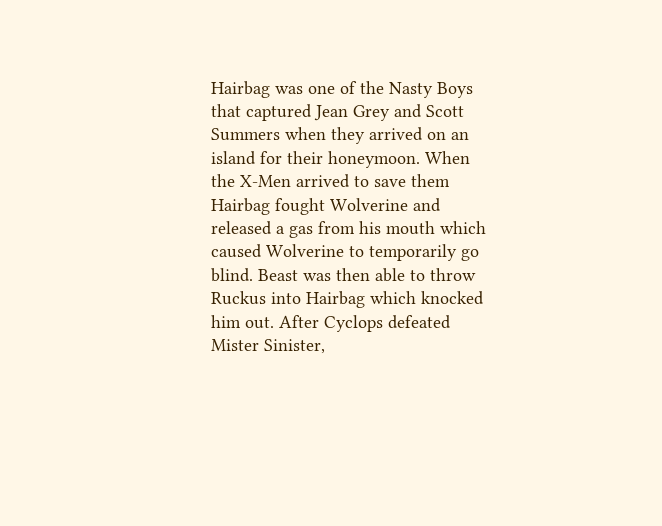Hairbag was one of the Nasty Boys that captured Jean Grey and Scott Summers when they arrived on an island for their honeymoon. When the X-Men arrived to save them Hairbag fought Wolverine and released a gas from his mouth which caused Wolverine to temporarily go blind. Beast was then able to throw Ruckus into Hairbag which knocked him out. After Cyclops defeated Mister Sinister,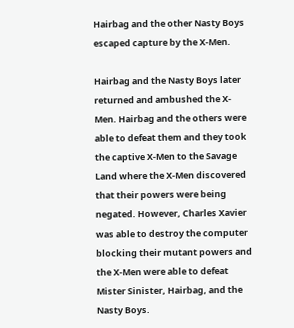Hairbag and the other Nasty Boys escaped capture by the X-Men.

Hairbag and the Nasty Boys later returned and ambushed the X-Men. Hairbag and the others were able to defeat them and they took the captive X-Men to the Savage Land where the X-Men discovered that their powers were being negated. However, Charles Xavier was able to destroy the computer blocking their mutant powers and the X-Men were able to defeat Mister Sinister, Hairbag, and the Nasty Boys.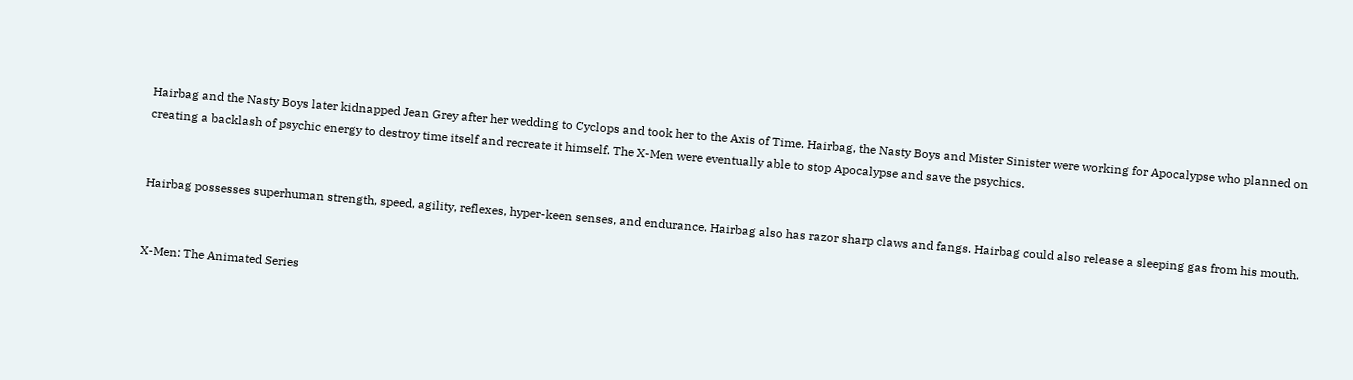Hairbag and the Nasty Boys later kidnapped Jean Grey after her wedding to Cyclops and took her to the Axis of Time. Hairbag, the Nasty Boys and Mister Sinister were working for Apocalypse who planned on creating a backlash of psychic energy to destroy time itself and recreate it himself. The X-Men were eventually able to stop Apocalypse and save the psychics.


Hairbag possesses superhuman strength, speed, agility, reflexes, hyper-keen senses, and endurance. Hairbag also has razor sharp claws and fangs. Hairbag could also release a sleeping gas from his mouth.


X-Men: The Animated Series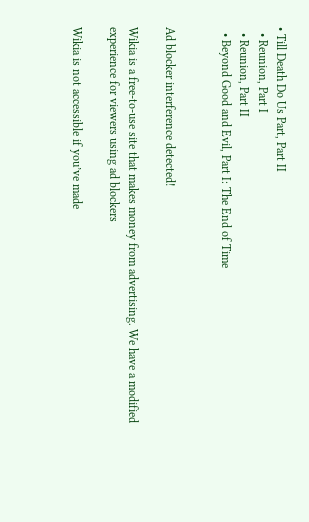• Till Death Do Us Part, Part II
  • Reunion, Part I
  • Reunion, Part II
  • Beyond Good and Evil, Part I: The End of Time


Ad blocker interference detected!

Wikia is a free-to-use site that makes money from advertising. We have a modified experience for viewers using ad blockers

Wikia is not accessible if you’ve made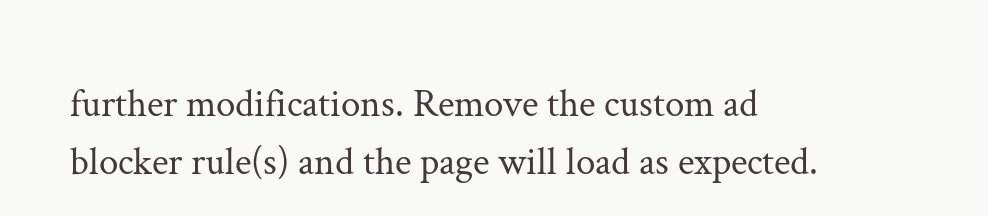further modifications. Remove the custom ad blocker rule(s) and the page will load as expected.